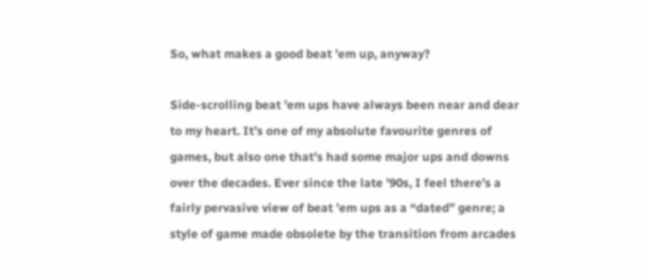So, what makes a good beat ’em up, anyway?

Side-scrolling beat ’em ups have always been near and dear to my heart. It’s one of my absolute favourite genres of games, but also one that’s had some major ups and downs over the decades. Ever since the late ’90s, I feel there’s a fairly pervasive view of beat ’em ups as a “dated” genre; a style of game made obsolete by the transition from arcades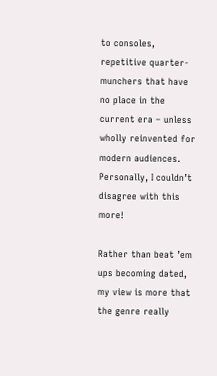to consoles, repetitive quarter-munchers that have no place in the current era – unless wholly reinvented for modern audiences. Personally, I couldn’t disagree with this more!

Rather than beat ’em ups becoming dated, my view is more that the genre really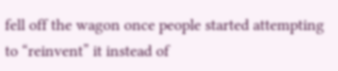fell off the wagon once people started attempting to “reinvent” it instead of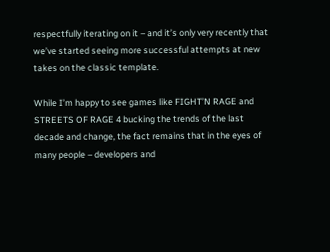respectfully iterating on it – and it’s only very recently that we’ve started seeing more successful attempts at new takes on the classic template.

While I’m happy to see games like FIGHT’N RAGE and STREETS OF RAGE 4 bucking the trends of the last decade and change, the fact remains that in the eyes of many people – developers and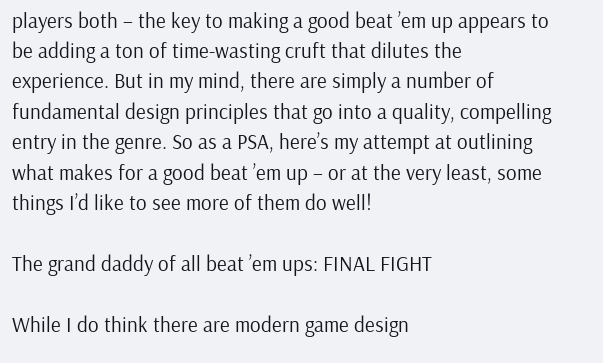players both – the key to making a good beat ’em up appears to be adding a ton of time-wasting cruft that dilutes the experience. But in my mind, there are simply a number of fundamental design principles that go into a quality, compelling entry in the genre. So as a PSA, here’s my attempt at outlining what makes for a good beat ’em up – or at the very least, some things I’d like to see more of them do well!

The grand daddy of all beat ’em ups: FINAL FIGHT

While I do think there are modern game design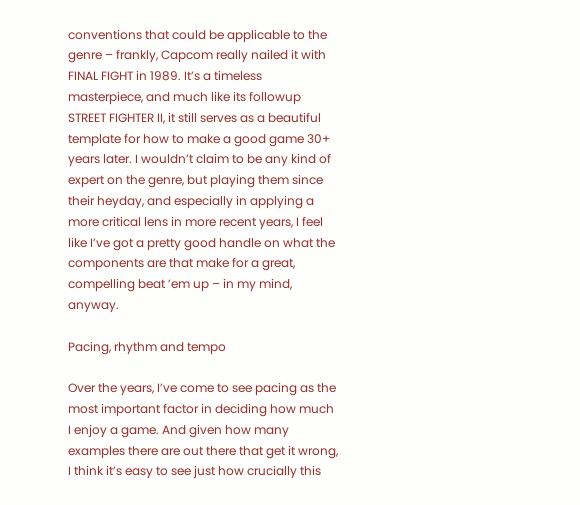conventions that could be applicable to the genre – frankly, Capcom really nailed it with FINAL FIGHT in 1989. It’s a timeless masterpiece, and much like its followup STREET FIGHTER II, it still serves as a beautiful template for how to make a good game 30+ years later. I wouldn’t claim to be any kind of expert on the genre, but playing them since their heyday, and especially in applying a more critical lens in more recent years, I feel like I’ve got a pretty good handle on what the components are that make for a great, compelling beat ’em up – in my mind, anyway.

Pacing, rhythm and tempo

Over the years, I’ve come to see pacing as the most important factor in deciding how much I enjoy a game. And given how many examples there are out there that get it wrong, I think it’s easy to see just how crucially this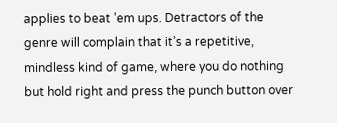applies to beat ’em ups. Detractors of the genre will complain that it’s a repetitive, mindless kind of game, where you do nothing but hold right and press the punch button over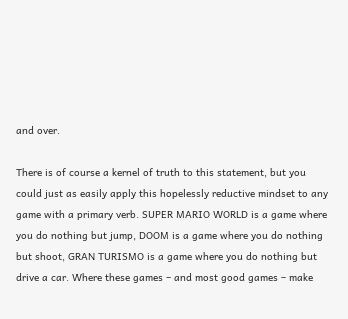and over.

There is of course a kernel of truth to this statement, but you could just as easily apply this hopelessly reductive mindset to any game with a primary verb. SUPER MARIO WORLD is a game where you do nothing but jump, DOOM is a game where you do nothing but shoot, GRAN TURISMO is a game where you do nothing but drive a car. Where these games – and most good games – make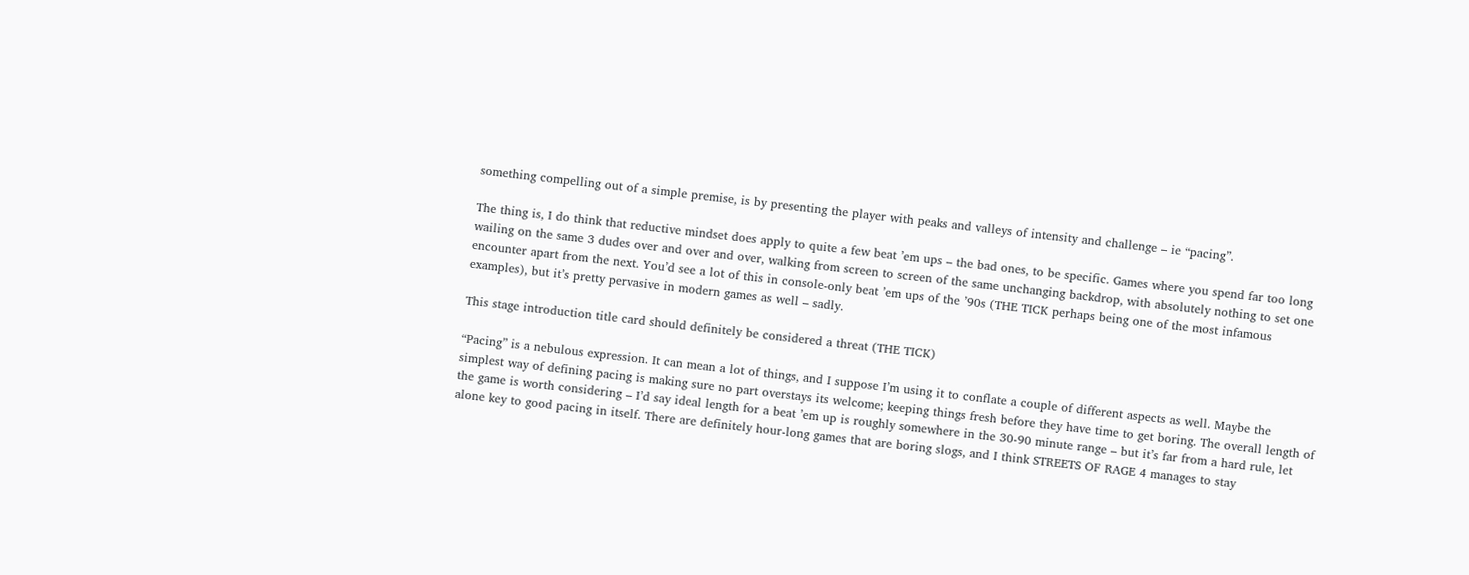something compelling out of a simple premise, is by presenting the player with peaks and valleys of intensity and challenge – ie “pacing”.

The thing is, I do think that reductive mindset does apply to quite a few beat ’em ups – the bad ones, to be specific. Games where you spend far too long wailing on the same 3 dudes over and over and over, walking from screen to screen of the same unchanging backdrop, with absolutely nothing to set one encounter apart from the next. You’d see a lot of this in console-only beat ’em ups of the ’90s (THE TICK perhaps being one of the most infamous examples), but it’s pretty pervasive in modern games as well – sadly.

This stage introduction title card should definitely be considered a threat (THE TICK)

“Pacing” is a nebulous expression. It can mean a lot of things, and I suppose I’m using it to conflate a couple of different aspects as well. Maybe the simplest way of defining pacing is making sure no part overstays its welcome; keeping things fresh before they have time to get boring. The overall length of the game is worth considering – I’d say ideal length for a beat ’em up is roughly somewhere in the 30-90 minute range – but it’s far from a hard rule, let alone key to good pacing in itself. There are definitely hour-long games that are boring slogs, and I think STREETS OF RAGE 4 manages to stay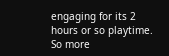engaging for its 2 hours or so playtime. So more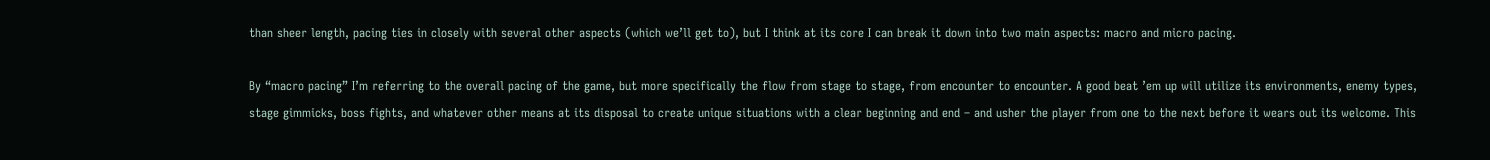than sheer length, pacing ties in closely with several other aspects (which we’ll get to), but I think at its core I can break it down into two main aspects: macro and micro pacing.

By “macro pacing” I’m referring to the overall pacing of the game, but more specifically the flow from stage to stage, from encounter to encounter. A good beat ’em up will utilize its environments, enemy types, stage gimmicks, boss fights, and whatever other means at its disposal to create unique situations with a clear beginning and end – and usher the player from one to the next before it wears out its welcome. This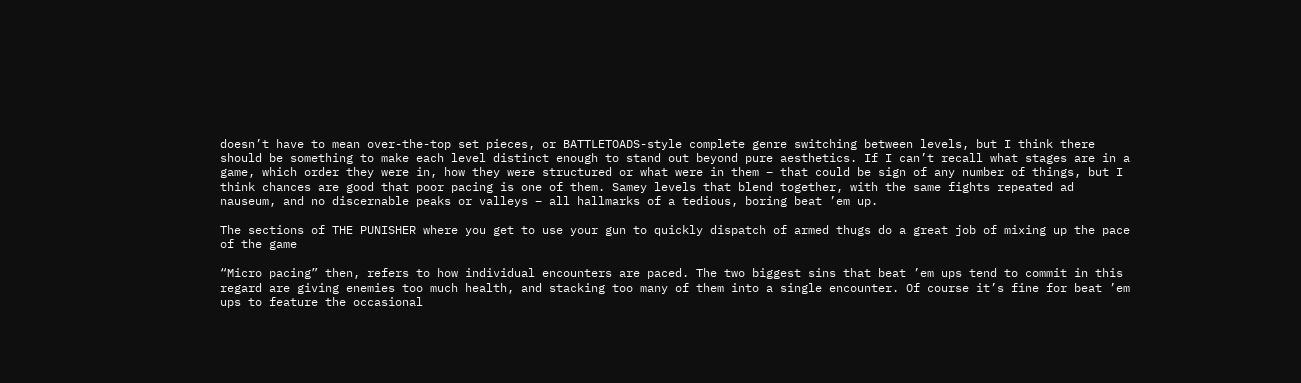doesn’t have to mean over-the-top set pieces, or BATTLETOADS-style complete genre switching between levels, but I think there should be something to make each level distinct enough to stand out beyond pure aesthetics. If I can’t recall what stages are in a game, which order they were in, how they were structured or what were in them – that could be sign of any number of things, but I think chances are good that poor pacing is one of them. Samey levels that blend together, with the same fights repeated ad nauseum, and no discernable peaks or valleys – all hallmarks of a tedious, boring beat ’em up.

The sections of THE PUNISHER where you get to use your gun to quickly dispatch of armed thugs do a great job of mixing up the pace of the game

“Micro pacing” then, refers to how individual encounters are paced. The two biggest sins that beat ’em ups tend to commit in this regard are giving enemies too much health, and stacking too many of them into a single encounter. Of course it’s fine for beat ’em ups to feature the occasional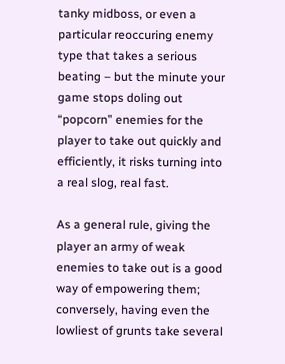tanky midboss, or even a particular reoccuring enemy type that takes a serious beating – but the minute your game stops doling out “popcorn” enemies for the player to take out quickly and efficiently, it risks turning into a real slog, real fast.

As a general rule, giving the player an army of weak enemies to take out is a good way of empowering them; conversely, having even the lowliest of grunts take several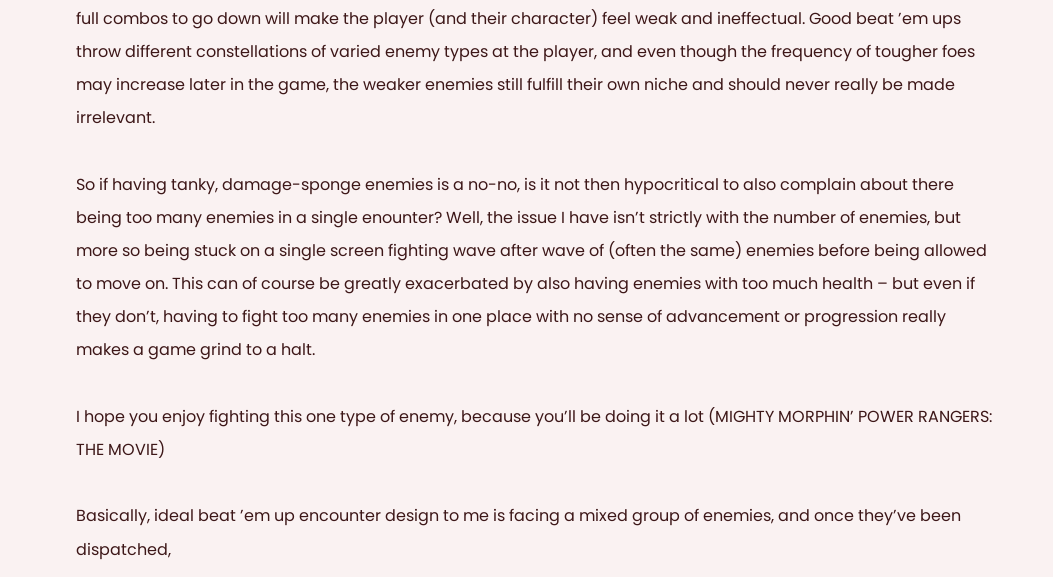full combos to go down will make the player (and their character) feel weak and ineffectual. Good beat ’em ups throw different constellations of varied enemy types at the player, and even though the frequency of tougher foes may increase later in the game, the weaker enemies still fulfill their own niche and should never really be made irrelevant.

So if having tanky, damage-sponge enemies is a no-no, is it not then hypocritical to also complain about there being too many enemies in a single enounter? Well, the issue I have isn’t strictly with the number of enemies, but more so being stuck on a single screen fighting wave after wave of (often the same) enemies before being allowed to move on. This can of course be greatly exacerbated by also having enemies with too much health – but even if they don’t, having to fight too many enemies in one place with no sense of advancement or progression really makes a game grind to a halt.

I hope you enjoy fighting this one type of enemy, because you’ll be doing it a lot (MIGHTY MORPHIN’ POWER RANGERS: THE MOVIE)

Basically, ideal beat ’em up encounter design to me is facing a mixed group of enemies, and once they’ve been dispatched,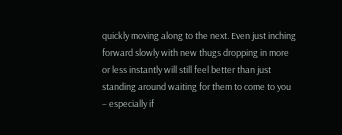quickly moving along to the next. Even just inching forward slowly with new thugs dropping in more or less instantly will still feel better than just standing around waiting for them to come to you – especially if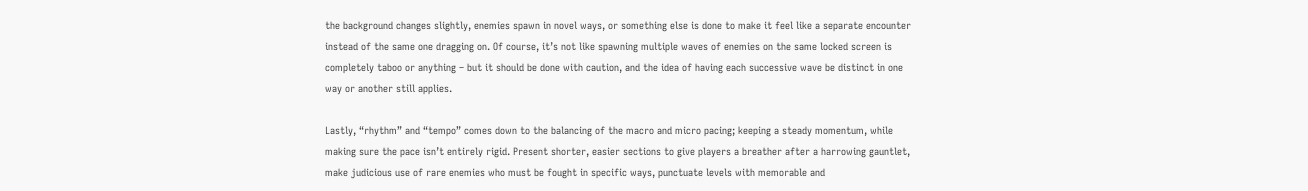the background changes slightly, enemies spawn in novel ways, or something else is done to make it feel like a separate encounter instead of the same one dragging on. Of course, it’s not like spawning multiple waves of enemies on the same locked screen is completely taboo or anything – but it should be done with caution, and the idea of having each successive wave be distinct in one way or another still applies.

Lastly, “rhythm” and “tempo” comes down to the balancing of the macro and micro pacing; keeping a steady momentum, while making sure the pace isn’t entirely rigid. Present shorter, easier sections to give players a breather after a harrowing gauntlet, make judicious use of rare enemies who must be fought in specific ways, punctuate levels with memorable and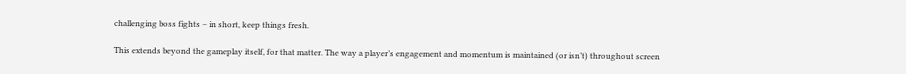challenging boss fights – in short, keep things fresh.

This extends beyond the gameplay itself, for that matter. The way a player’s engagement and momentum is maintained (or isn’t) throughout screen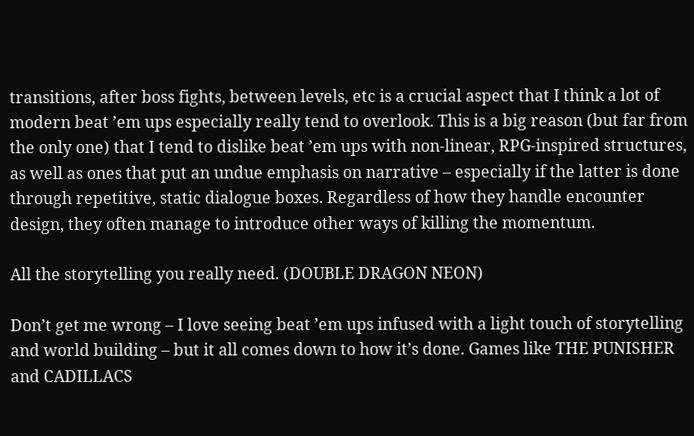transitions, after boss fights, between levels, etc is a crucial aspect that I think a lot of modern beat ’em ups especially really tend to overlook. This is a big reason (but far from the only one) that I tend to dislike beat ’em ups with non-linear, RPG-inspired structures, as well as ones that put an undue emphasis on narrative – especially if the latter is done through repetitive, static dialogue boxes. Regardless of how they handle encounter design, they often manage to introduce other ways of killing the momentum.

All the storytelling you really need. (DOUBLE DRAGON NEON)

Don’t get me wrong – I love seeing beat ’em ups infused with a light touch of storytelling and world building – but it all comes down to how it’s done. Games like THE PUNISHER and CADILLACS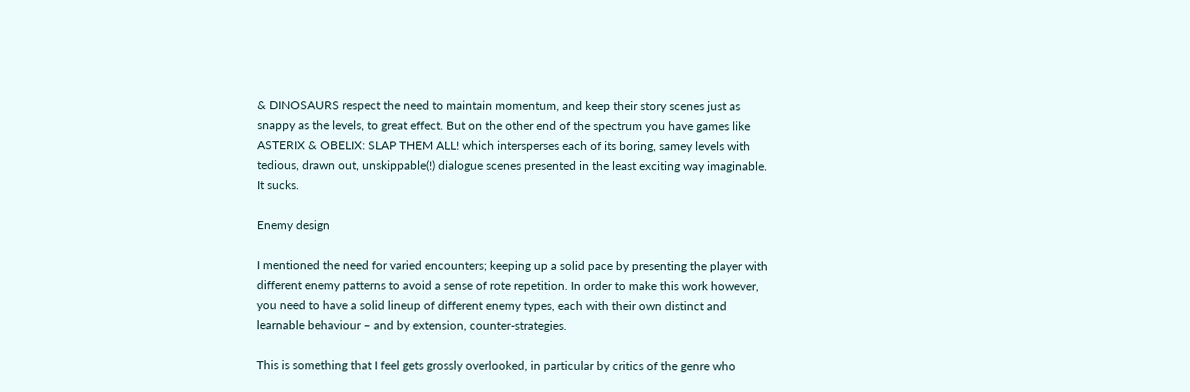& DINOSAURS respect the need to maintain momentum, and keep their story scenes just as snappy as the levels, to great effect. But on the other end of the spectrum you have games like ASTERIX & OBELIX: SLAP THEM ALL! which intersperses each of its boring, samey levels with tedious, drawn out, unskippable(!) dialogue scenes presented in the least exciting way imaginable. It sucks.

Enemy design

I mentioned the need for varied encounters; keeping up a solid pace by presenting the player with different enemy patterns to avoid a sense of rote repetition. In order to make this work however, you need to have a solid lineup of different enemy types, each with their own distinct and learnable behaviour – and by extension, counter-strategies.

This is something that I feel gets grossly overlooked, in particular by critics of the genre who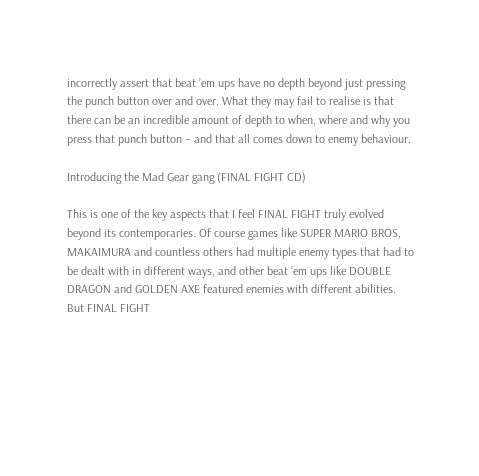incorrectly assert that beat ’em ups have no depth beyond just pressing the punch button over and over. What they may fail to realise is that there can be an incredible amount of depth to when, where and why you press that punch button – and that all comes down to enemy behaviour.

Introducing the Mad Gear gang (FINAL FIGHT CD)

This is one of the key aspects that I feel FINAL FIGHT truly evolved beyond its contemporaries. Of course games like SUPER MARIO BROS, MAKAIMURA and countless others had multiple enemy types that had to be dealt with in different ways, and other beat ’em ups like DOUBLE DRAGON and GOLDEN AXE featured enemies with different abilities. But FINAL FIGHT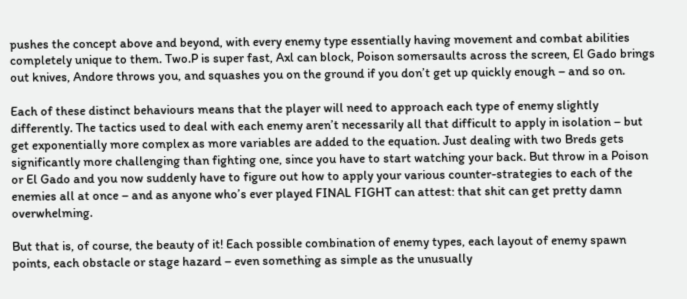pushes the concept above and beyond, with every enemy type essentially having movement and combat abilities completely unique to them. Two.P is super fast, Axl can block, Poison somersaults across the screen, El Gado brings out knives, Andore throws you, and squashes you on the ground if you don’t get up quickly enough – and so on.

Each of these distinct behaviours means that the player will need to approach each type of enemy slightly differently. The tactics used to deal with each enemy aren’t necessarily all that difficult to apply in isolation – but get exponentially more complex as more variables are added to the equation. Just dealing with two Breds gets significantly more challenging than fighting one, since you have to start watching your back. But throw in a Poison or El Gado and you now suddenly have to figure out how to apply your various counter-strategies to each of the enemies all at once – and as anyone who’s ever played FINAL FIGHT can attest: that shit can get pretty damn overwhelming.

But that is, of course, the beauty of it! Each possible combination of enemy types, each layout of enemy spawn points, each obstacle or stage hazard – even something as simple as the unusually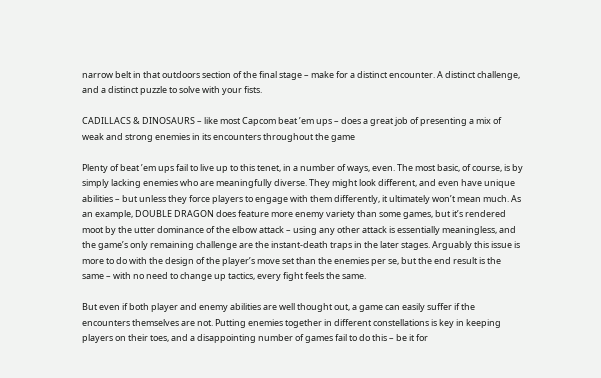narrow belt in that outdoors section of the final stage – make for a distinct encounter. A distinct challenge, and a distinct puzzle to solve with your fists.

CADILLACS & DINOSAURS – like most Capcom beat ’em ups – does a great job of presenting a mix of weak and strong enemies in its encounters throughout the game

Plenty of beat ’em ups fail to live up to this tenet, in a number of ways, even. The most basic, of course, is by simply lacking enemies who are meaningfully diverse. They might look different, and even have unique abilities – but unless they force players to engage with them differently, it ultimately won’t mean much. As an example, DOUBLE DRAGON does feature more enemy variety than some games, but it’s rendered moot by the utter dominance of the elbow attack – using any other attack is essentially meaningless, and the game’s only remaining challenge are the instant-death traps in the later stages. Arguably this issue is more to do with the design of the player’s move set than the enemies per se, but the end result is the same – with no need to change up tactics, every fight feels the same.

But even if both player and enemy abilities are well thought out, a game can easily suffer if the encounters themselves are not. Putting enemies together in different constellations is key in keeping players on their toes, and a disappointing number of games fail to do this – be it for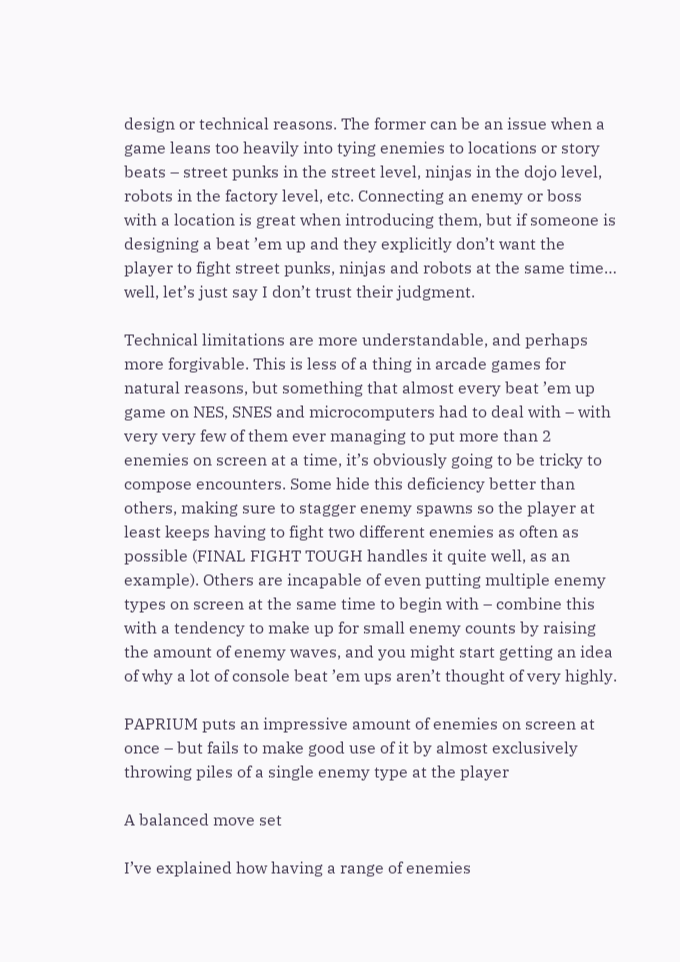design or technical reasons. The former can be an issue when a game leans too heavily into tying enemies to locations or story beats – street punks in the street level, ninjas in the dojo level, robots in the factory level, etc. Connecting an enemy or boss with a location is great when introducing them, but if someone is designing a beat ’em up and they explicitly don’t want the player to fight street punks, ninjas and robots at the same time… well, let’s just say I don’t trust their judgment.

Technical limitations are more understandable, and perhaps more forgivable. This is less of a thing in arcade games for natural reasons, but something that almost every beat ’em up game on NES, SNES and microcomputers had to deal with – with very very few of them ever managing to put more than 2 enemies on screen at a time, it’s obviously going to be tricky to compose encounters. Some hide this deficiency better than others, making sure to stagger enemy spawns so the player at least keeps having to fight two different enemies as often as possible (FINAL FIGHT TOUGH handles it quite well, as an example). Others are incapable of even putting multiple enemy types on screen at the same time to begin with – combine this with a tendency to make up for small enemy counts by raising the amount of enemy waves, and you might start getting an idea of why a lot of console beat ’em ups aren’t thought of very highly.

PAPRIUM puts an impressive amount of enemies on screen at once – but fails to make good use of it by almost exclusively throwing piles of a single enemy type at the player

A balanced move set

I’ve explained how having a range of enemies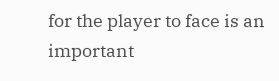for the player to face is an important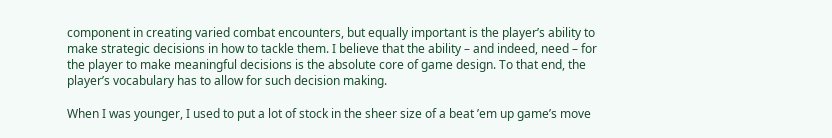component in creating varied combat encounters, but equally important is the player’s ability to make strategic decisions in how to tackle them. I believe that the ability – and indeed, need – for the player to make meaningful decisions is the absolute core of game design. To that end, the player’s vocabulary has to allow for such decision making.

When I was younger, I used to put a lot of stock in the sheer size of a beat ’em up game’s move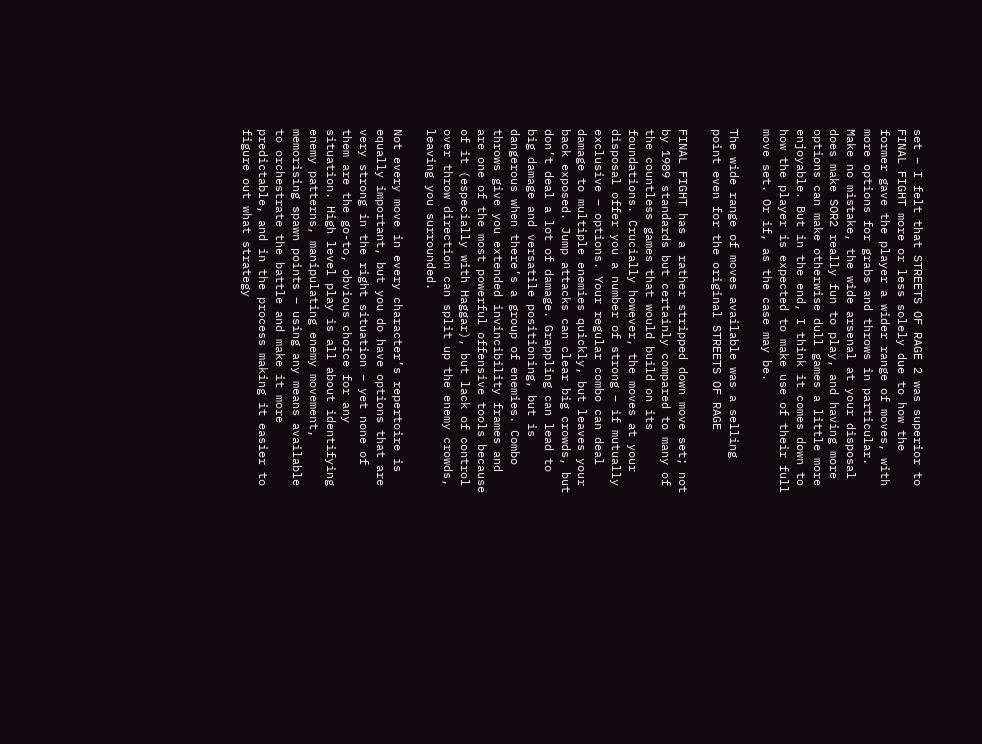set – I felt that STREETS OF RAGE 2 was superior to FINAL FIGHT more or less solely due to how the former gave the player a wider range of moves, with more options for grabs and throws in particular. Make no mistake, the wide arsenal at your disposal does make SOR2 really fun to play, and having more options can make otherwise dull games a little more enjoyable. But in the end, I think it comes down to how the player is expected to make use of their full move set. Or if, as the case may be.

The wide range of moves available was a selling point even for the original STREETS OF RAGE

FINAL FIGHT has a rather stripped down move set; not by 1989 standards but certainly compared to many of the countless games that would build on its foundations. Crucially however, the moves at your disposal offer you a number of strong – if mutually exclusive – options. Your regular combo can deal damage to multiple enemies quickly, but leaves your back exposed. Jump attacks can clear big crowds, but don’t deal a lot of damage. Grappling can lead to big damage and versatile positioning, but is dangerous when there’s a group of enemies. Combo throws give you extended invincibility frames and are one of the most powerful offensive tools because of it (especially with Haggar), but lack of control over throw direction can split up the enemy crowds, leaving you surrounded.

Not every move in every character’s repertoire is equally important, but you do have options that are very strong in the right situation – yet none of them are the go-to, obvious choice for any situation. High level play is all about identifying enemy patterns, manipulating enemy movement, memorising spawn points – using any means available to orchestrate the battle and make it more predictable, and in the process making it easier to figure out what strategy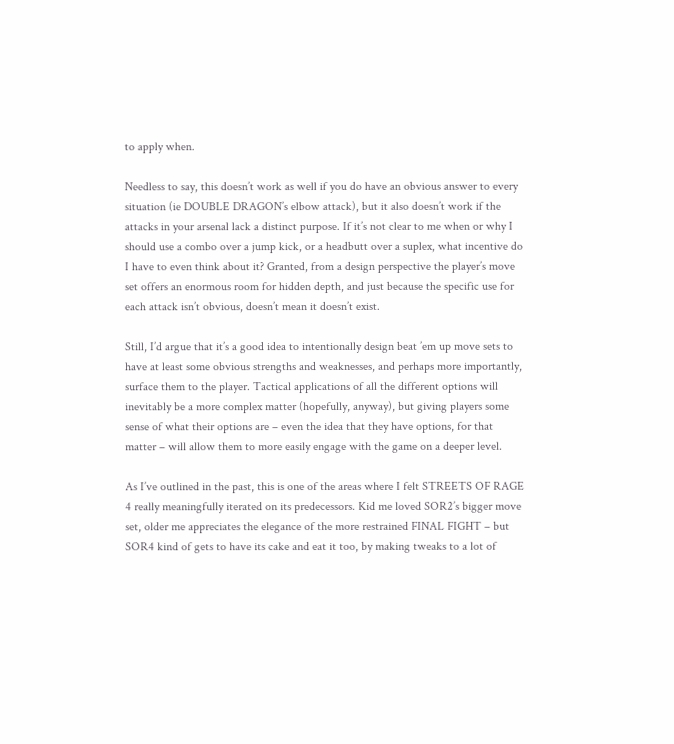to apply when.

Needless to say, this doesn’t work as well if you do have an obvious answer to every situation (ie DOUBLE DRAGON’s elbow attack), but it also doesn’t work if the attacks in your arsenal lack a distinct purpose. If it’s not clear to me when or why I should use a combo over a jump kick, or a headbutt over a suplex, what incentive do I have to even think about it? Granted, from a design perspective the player’s move set offers an enormous room for hidden depth, and just because the specific use for each attack isn’t obvious, doesn’t mean it doesn’t exist.

Still, I’d argue that it’s a good idea to intentionally design beat ’em up move sets to have at least some obvious strengths and weaknesses, and perhaps more importantly, surface them to the player. Tactical applications of all the different options will inevitably be a more complex matter (hopefully, anyway), but giving players some sense of what their options are – even the idea that they have options, for that matter – will allow them to more easily engage with the game on a deeper level.

As I’ve outlined in the past, this is one of the areas where I felt STREETS OF RAGE 4 really meaningfully iterated on its predecessors. Kid me loved SOR2’s bigger move set, older me appreciates the elegance of the more restrained FINAL FIGHT – but SOR4 kind of gets to have its cake and eat it too, by making tweaks to a lot of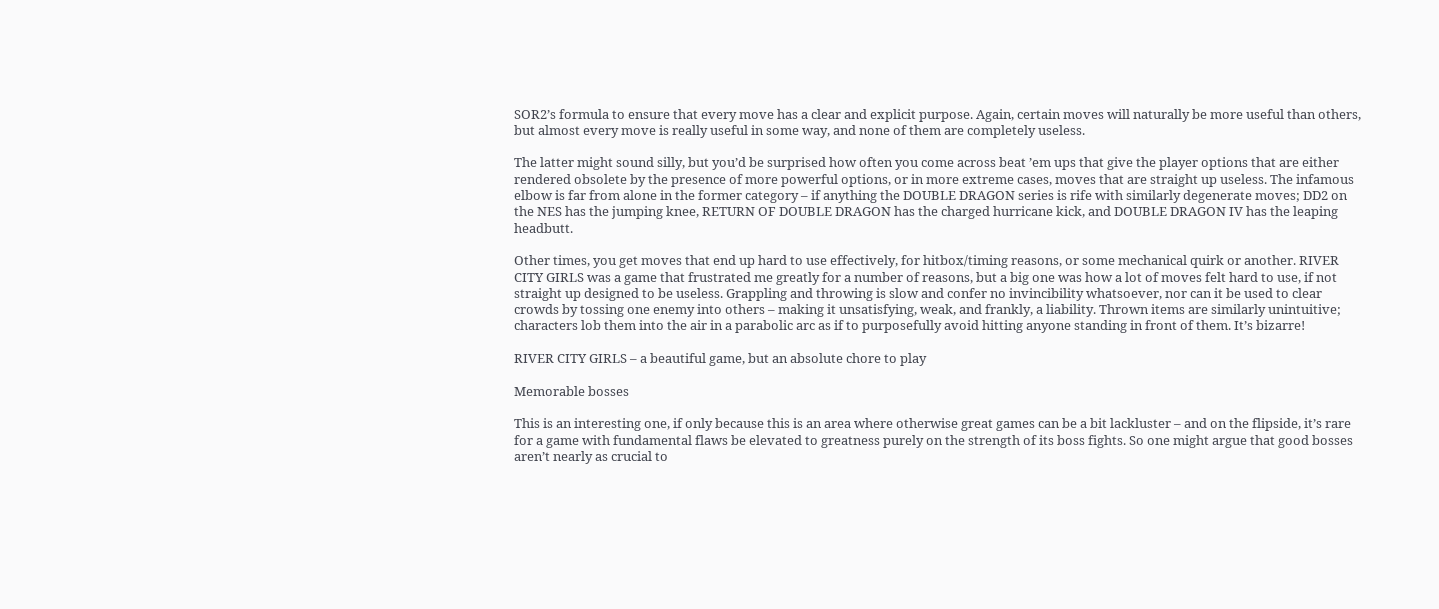SOR2’s formula to ensure that every move has a clear and explicit purpose. Again, certain moves will naturally be more useful than others, but almost every move is really useful in some way, and none of them are completely useless.

The latter might sound silly, but you’d be surprised how often you come across beat ’em ups that give the player options that are either rendered obsolete by the presence of more powerful options, or in more extreme cases, moves that are straight up useless. The infamous elbow is far from alone in the former category – if anything the DOUBLE DRAGON series is rife with similarly degenerate moves; DD2 on the NES has the jumping knee, RETURN OF DOUBLE DRAGON has the charged hurricane kick, and DOUBLE DRAGON IV has the leaping headbutt.

Other times, you get moves that end up hard to use effectively, for hitbox/timing reasons, or some mechanical quirk or another. RIVER CITY GIRLS was a game that frustrated me greatly for a number of reasons, but a big one was how a lot of moves felt hard to use, if not straight up designed to be useless. Grappling and throwing is slow and confer no invincibility whatsoever, nor can it be used to clear crowds by tossing one enemy into others – making it unsatisfying, weak, and frankly, a liability. Thrown items are similarly unintuitive; characters lob them into the air in a parabolic arc as if to purposefully avoid hitting anyone standing in front of them. It’s bizarre!

RIVER CITY GIRLS – a beautiful game, but an absolute chore to play

Memorable bosses

This is an interesting one, if only because this is an area where otherwise great games can be a bit lackluster – and on the flipside, it’s rare for a game with fundamental flaws be elevated to greatness purely on the strength of its boss fights. So one might argue that good bosses aren’t nearly as crucial to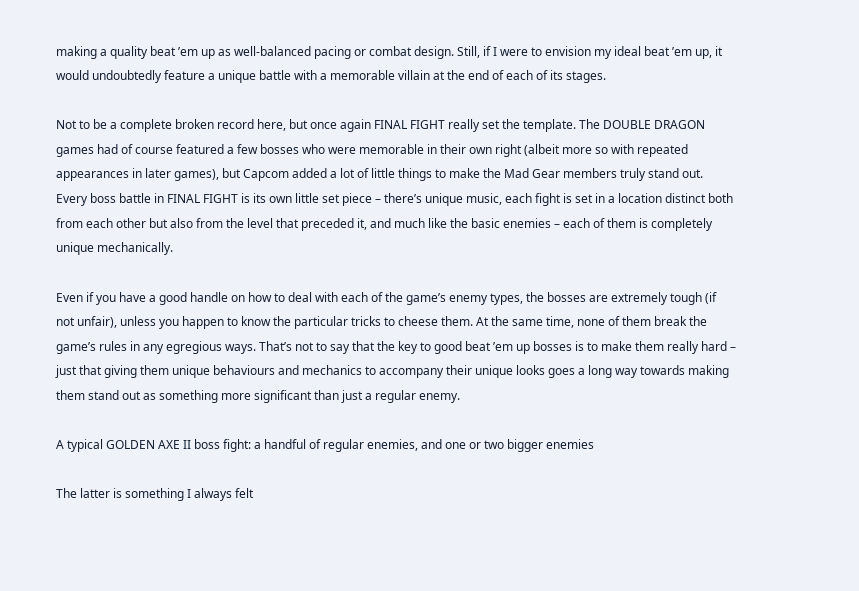making a quality beat ’em up as well-balanced pacing or combat design. Still, if I were to envision my ideal beat ’em up, it would undoubtedly feature a unique battle with a memorable villain at the end of each of its stages.

Not to be a complete broken record here, but once again FINAL FIGHT really set the template. The DOUBLE DRAGON games had of course featured a few bosses who were memorable in their own right (albeit more so with repeated appearances in later games), but Capcom added a lot of little things to make the Mad Gear members truly stand out. Every boss battle in FINAL FIGHT is its own little set piece – there’s unique music, each fight is set in a location distinct both from each other but also from the level that preceded it, and much like the basic enemies – each of them is completely unique mechanically.

Even if you have a good handle on how to deal with each of the game’s enemy types, the bosses are extremely tough (if not unfair), unless you happen to know the particular tricks to cheese them. At the same time, none of them break the game’s rules in any egregious ways. That’s not to say that the key to good beat ’em up bosses is to make them really hard – just that giving them unique behaviours and mechanics to accompany their unique looks goes a long way towards making them stand out as something more significant than just a regular enemy.

A typical GOLDEN AXE II boss fight: a handful of regular enemies, and one or two bigger enemies

The latter is something I always felt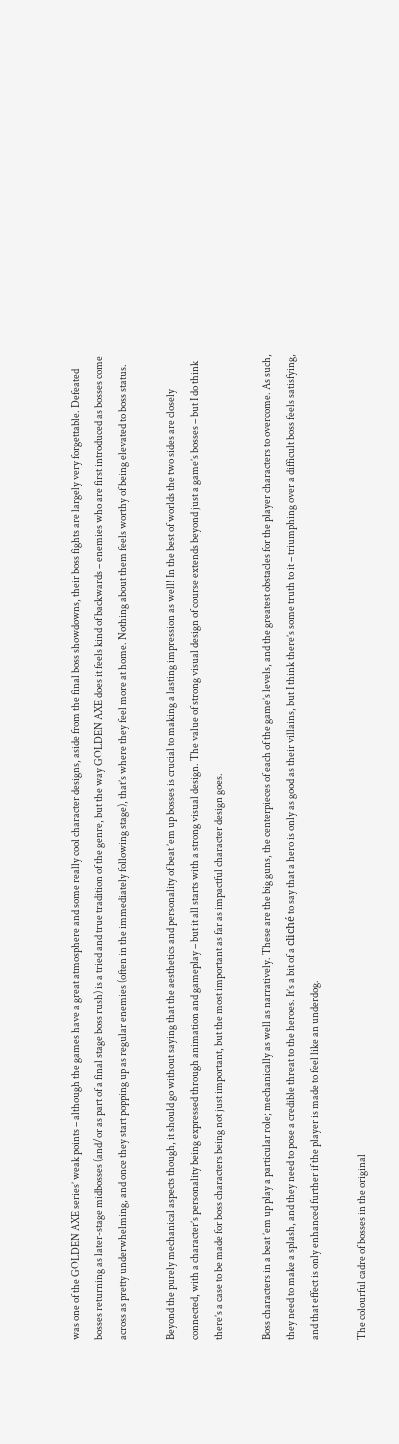was one of the GOLDEN AXE series’ weak points – although the games have a great atmosphere and some really cool character designs, aside from the final boss showdowns, their boss fights are largely very forgettable. Defeated bosses returning as later-stage midbosses (and/or as part of a final stage boss rush) is a tried and true tradition of the genre, but the way GOLDEN AXE does it feels kind of backwards – enemies who are first introduced as bosses come across as pretty underwhelming, and once they start popping up as regular enemies (often in the immediately following stage), that’s where they feel more at home. Nothing about them feels worthy of being elevated to boss status.

Beyond the purely mechanical aspects though, it should go without saying that the aesthetics and personality of beat ’em up bosses is crucial to making a lasting impression as well! In the best of worlds the two sides are closely connected, with a character’s personality being expressed through animation and gameplay – but it all starts with a strong visual design. The value of strong visual design of course extends beyond just a game’s bosses – but I do think there’s a case to be made for boss characters being not just important, but the most important as far as impactful character design goes.

Boss characters in a beat ’em up play a particular role; mechanically as well as narratively. These are the big guns, the centerpieces of each of the game’s levels, and the greatest obstacles for the player characters to overcome. As such, they need to make a splash, and they need to pose a credible threat to the heroes. It’s a bit of a cliché to say that a hero is only as good as their villains, but I think there’s some truth to it – triumphing over a difficult boss feels satisfying, and that effect is only enhanced further if the player is made to feel like an underdog.

The colourful cadre of bosses in the original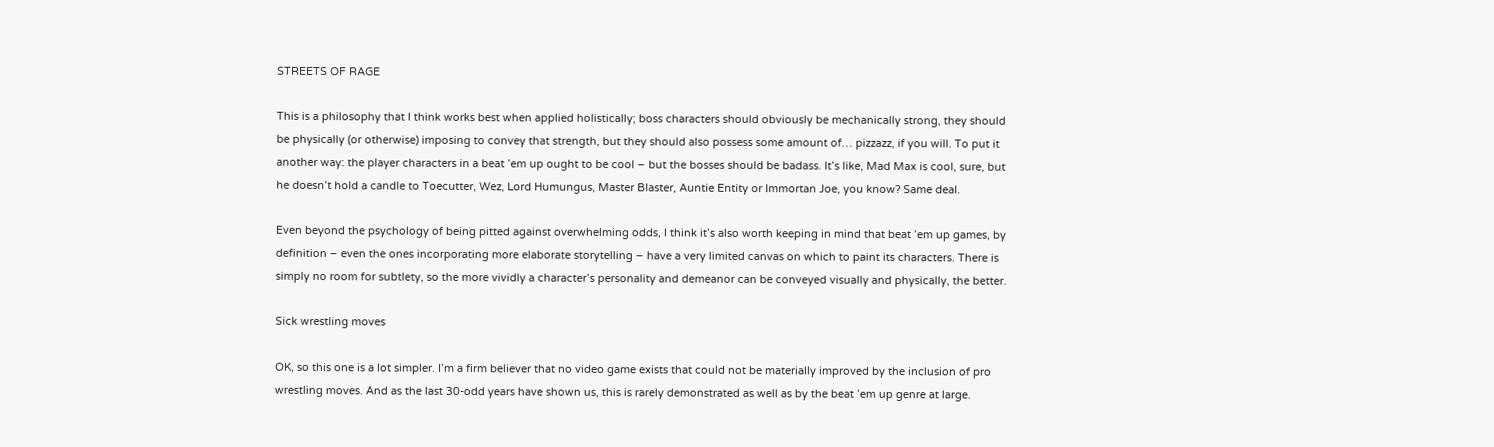STREETS OF RAGE

This is a philosophy that I think works best when applied holistically; boss characters should obviously be mechanically strong, they should be physically (or otherwise) imposing to convey that strength, but they should also possess some amount of… pizzazz, if you will. To put it another way: the player characters in a beat ’em up ought to be cool – but the bosses should be badass. It’s like, Mad Max is cool, sure, but he doesn’t hold a candle to Toecutter, Wez, Lord Humungus, Master Blaster, Auntie Entity or Immortan Joe, you know? Same deal.

Even beyond the psychology of being pitted against overwhelming odds, I think it’s also worth keeping in mind that beat ’em up games, by definition – even the ones incorporating more elaborate storytelling – have a very limited canvas on which to paint its characters. There is simply no room for subtlety, so the more vividly a character’s personality and demeanor can be conveyed visually and physically, the better.

Sick wrestling moves

OK, so this one is a lot simpler. I’m a firm believer that no video game exists that could not be materially improved by the inclusion of pro wrestling moves. And as the last 30-odd years have shown us, this is rarely demonstrated as well as by the beat ’em up genre at large.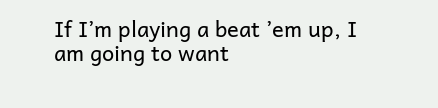If I’m playing a beat ’em up, I am going to want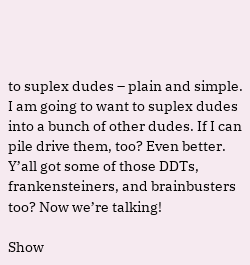to suplex dudes – plain and simple. I am going to want to suplex dudes into a bunch of other dudes. If I can pile drive them, too? Even better. Y’all got some of those DDTs, frankensteiners, and brainbusters too? Now we’re talking!

Show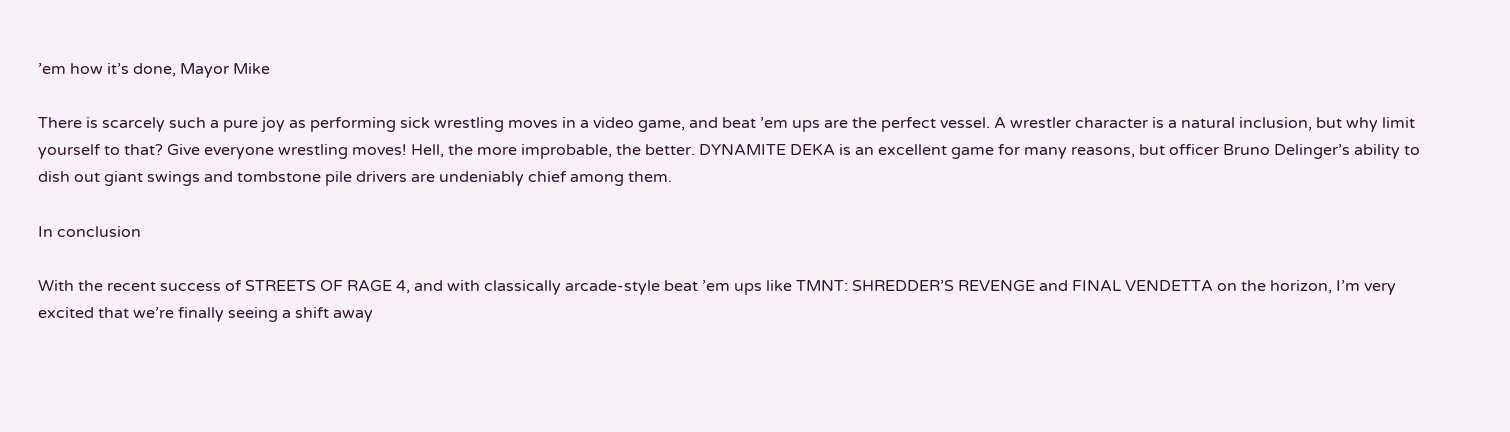’em how it’s done, Mayor Mike

There is scarcely such a pure joy as performing sick wrestling moves in a video game, and beat ’em ups are the perfect vessel. A wrestler character is a natural inclusion, but why limit yourself to that? Give everyone wrestling moves! Hell, the more improbable, the better. DYNAMITE DEKA is an excellent game for many reasons, but officer Bruno Delinger’s ability to dish out giant swings and tombstone pile drivers are undeniably chief among them.

In conclusion

With the recent success of STREETS OF RAGE 4, and with classically arcade-style beat ’em ups like TMNT: SHREDDER’S REVENGE and FINAL VENDETTA on the horizon, I’m very excited that we’re finally seeing a shift away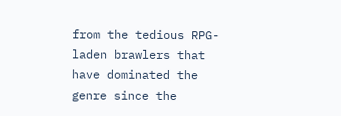from the tedious RPG-laden brawlers that have dominated the genre since the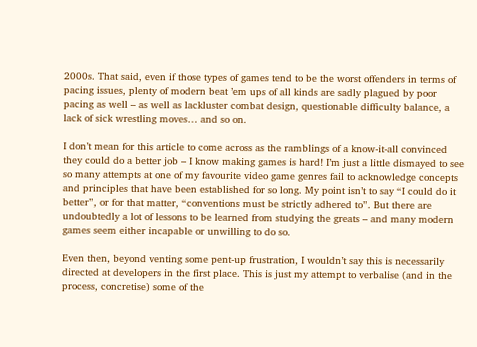2000s. That said, even if those types of games tend to be the worst offenders in terms of pacing issues, plenty of modern beat ’em ups of all kinds are sadly plagued by poor pacing as well – as well as lackluster combat design, questionable difficulty balance, a lack of sick wrestling moves… and so on.

I don’t mean for this article to come across as the ramblings of a know-it-all convinced they could do a better job – I know making games is hard! I’m just a little dismayed to see so many attempts at one of my favourite video game genres fail to acknowledge concepts and principles that have been established for so long. My point isn’t to say “I could do it better”, or for that matter, “conventions must be strictly adhered to”. But there are undoubtedly a lot of lessons to be learned from studying the greats – and many modern games seem either incapable or unwilling to do so.

Even then, beyond venting some pent-up frustration, I wouldn’t say this is necessarily directed at developers in the first place. This is just my attempt to verbalise (and in the process, concretise) some of the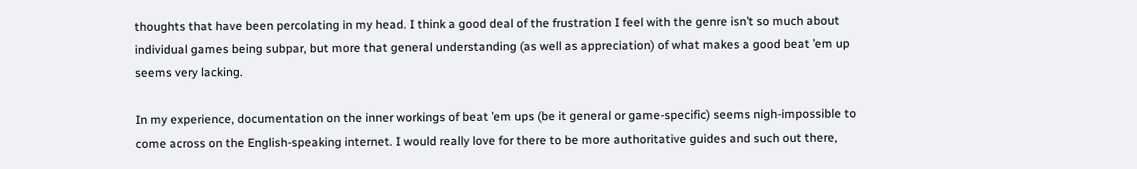thoughts that have been percolating in my head. I think a good deal of the frustration I feel with the genre isn’t so much about individual games being subpar, but more that general understanding (as well as appreciation) of what makes a good beat ’em up seems very lacking.

In my experience, documentation on the inner workings of beat ’em ups (be it general or game-specific) seems nigh-impossible to come across on the English-speaking internet. I would really love for there to be more authoritative guides and such out there,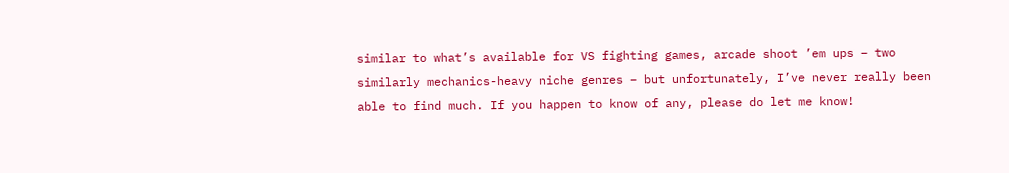similar to what’s available for VS fighting games, arcade shoot ’em ups – two similarly mechanics-heavy niche genres – but unfortunately, I’ve never really been able to find much. If you happen to know of any, please do let me know!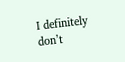I definitely don’t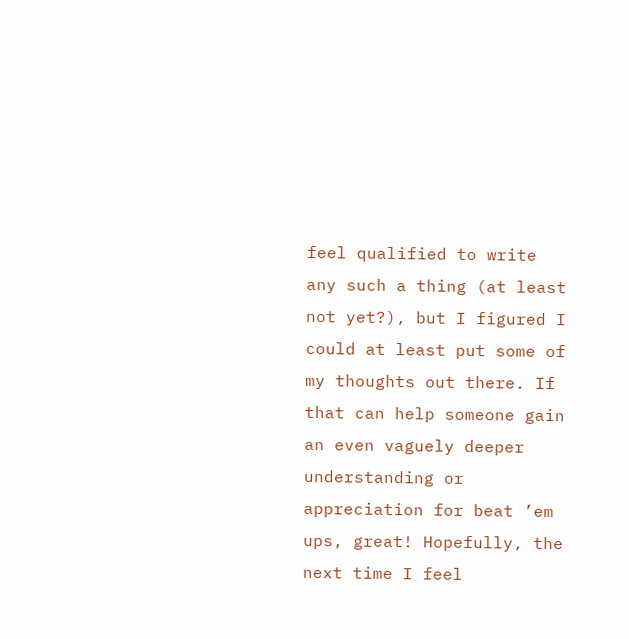feel qualified to write any such a thing (at least not yet?), but I figured I could at least put some of my thoughts out there. If that can help someone gain an even vaguely deeper understanding or appreciation for beat ’em ups, great! Hopefully, the next time I feel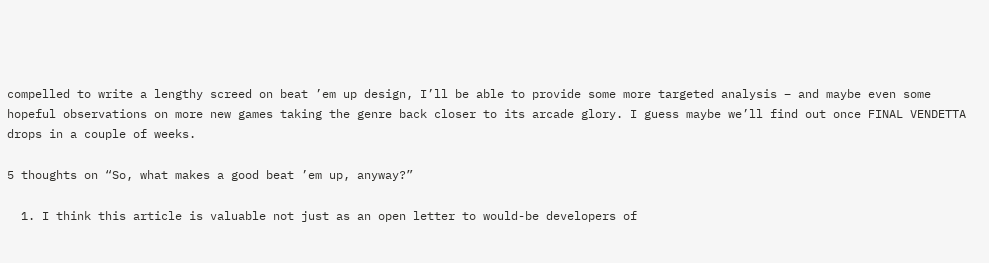compelled to write a lengthy screed on beat ’em up design, I’ll be able to provide some more targeted analysis – and maybe even some hopeful observations on more new games taking the genre back closer to its arcade glory. I guess maybe we’ll find out once FINAL VENDETTA drops in a couple of weeks.

5 thoughts on “So, what makes a good beat ’em up, anyway?”

  1. I think this article is valuable not just as an open letter to would-be developers of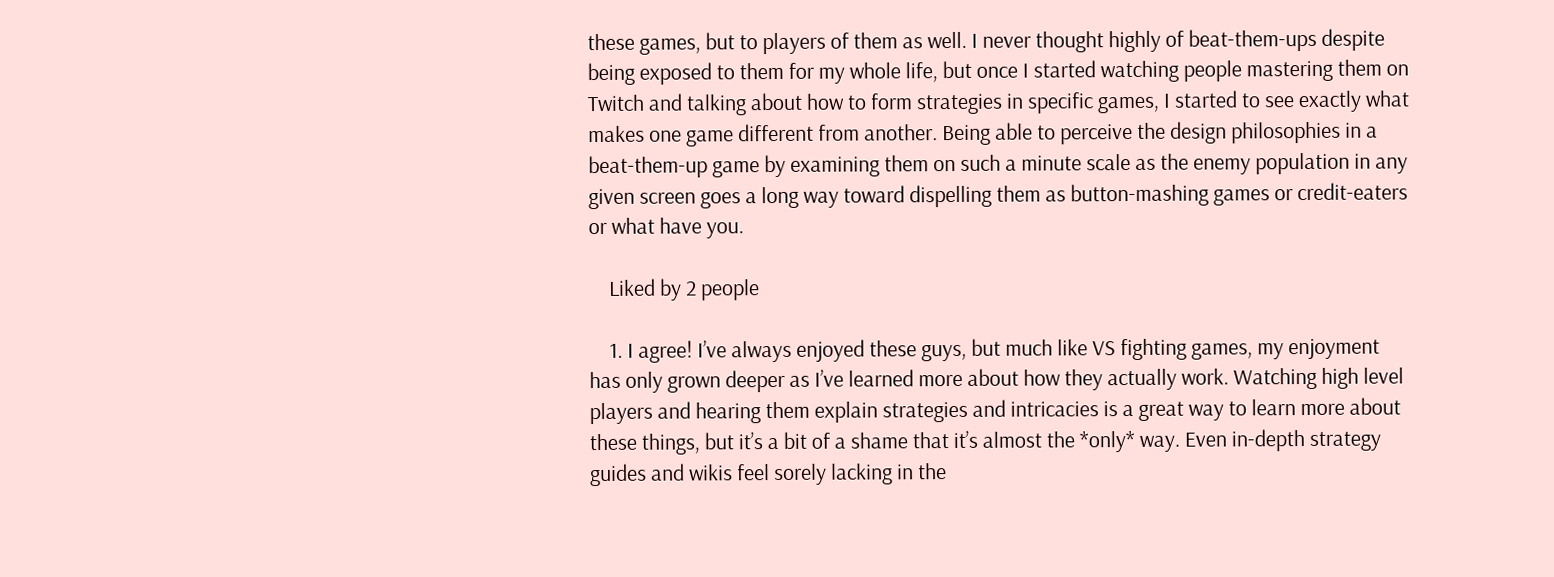these games, but to players of them as well. I never thought highly of beat-them-ups despite being exposed to them for my whole life, but once I started watching people mastering them on Twitch and talking about how to form strategies in specific games, I started to see exactly what makes one game different from another. Being able to perceive the design philosophies in a beat-them-up game by examining them on such a minute scale as the enemy population in any given screen goes a long way toward dispelling them as button-mashing games or credit-eaters or what have you.

    Liked by 2 people

    1. I agree! I’ve always enjoyed these guys, but much like VS fighting games, my enjoyment has only grown deeper as I’ve learned more about how they actually work. Watching high level players and hearing them explain strategies and intricacies is a great way to learn more about these things, but it’s a bit of a shame that it’s almost the *only* way. Even in-depth strategy guides and wikis feel sorely lacking in the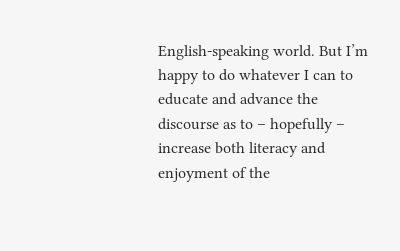English-speaking world. But I’m happy to do whatever I can to educate and advance the discourse as to – hopefully – increase both literacy and enjoyment of the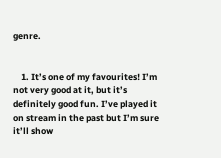genre.


    1. It’s one of my favourites! I’m not very good at it, but it’s definitely good fun. I’ve played it on stream in the past but I’m sure it’ll show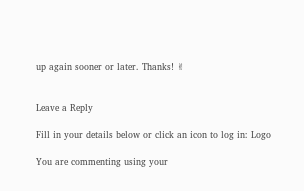up again sooner or later. Thanks! ✌


Leave a Reply

Fill in your details below or click an icon to log in: Logo

You are commenting using your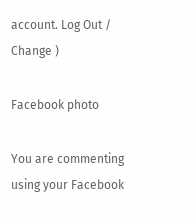account. Log Out /  Change )

Facebook photo

You are commenting using your Facebook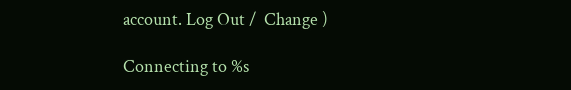account. Log Out /  Change )

Connecting to %s